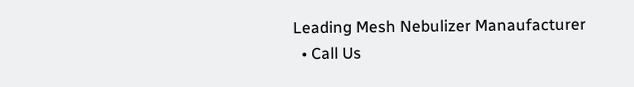Leading Mesh Nebulizer Manaufacturer
  • Call Us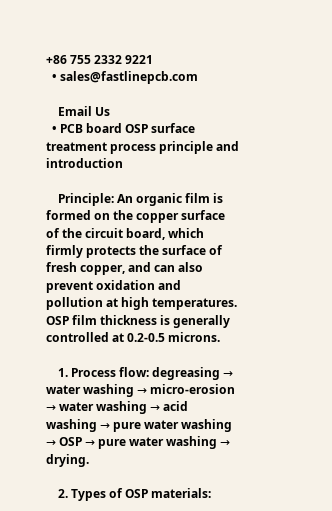+86 755 2332 9221
  • sales@fastlinepcb.com

    Email Us
  • PCB board OSP surface treatment process principle and introduction

    Principle: An organic film is formed on the copper surface of the circuit board, which firmly protects the surface of fresh copper, and can also prevent oxidation and pollution at high temperatures. OSP film thickness is generally controlled at 0.2-0.5 microns.

    1. Process flow: degreasing → water washing → micro-erosion → water washing → acid washing → pure water washing → OSP → pure water washing → drying.

    2. Types of OSP materials: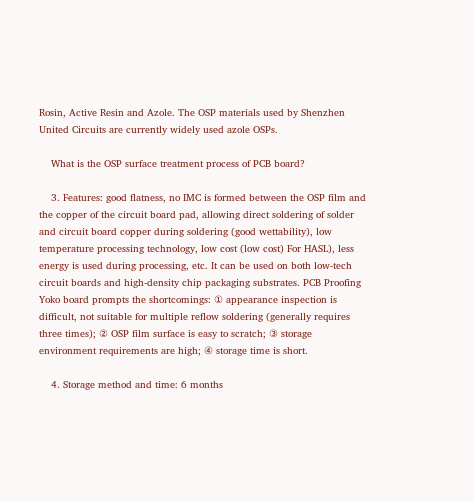Rosin, Active Resin and Azole. The OSP materials used by Shenzhen United Circuits are currently widely used azole OSPs.

    What is the OSP surface treatment process of PCB board?

    3. Features: good flatness, no IMC is formed between the OSP film and the copper of the circuit board pad, allowing direct soldering of solder and circuit board copper during soldering (good wettability), low temperature processing technology, low cost (low cost) For HASL), less energy is used during processing, etc. It can be used on both low-tech circuit boards and high-density chip packaging substrates. PCB Proofing Yoko board prompts the shortcomings: ① appearance inspection is difficult, not suitable for multiple reflow soldering (generally requires three times); ② OSP film surface is easy to scratch; ③ storage environment requirements are high; ④ storage time is short.

    4. Storage method and time: 6 months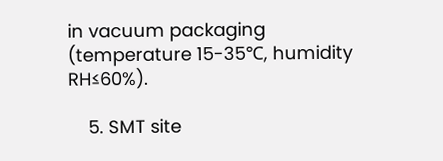in vacuum packaging (temperature 15-35℃, humidity RH≤60%).

    5. SMT site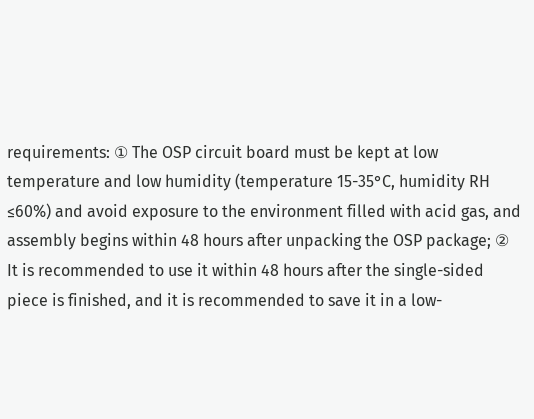requirements: ① The OSP circuit board must be kept at low temperature and low humidity (temperature 15-35°C, humidity RH ≤60%) and avoid exposure to the environment filled with acid gas, and assembly begins within 48 hours after unpacking the OSP package; ② It is recommended to use it within 48 hours after the single-sided piece is finished, and it is recommended to save it in a low-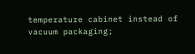temperature cabinet instead of vacuum packaging;